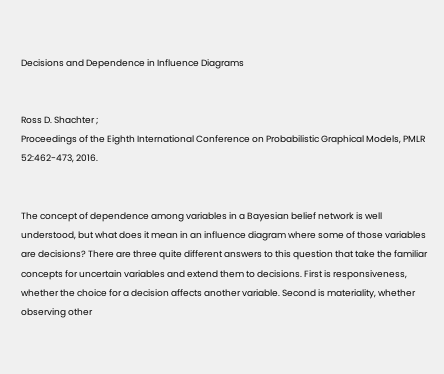Decisions and Dependence in Influence Diagrams


Ross D. Shachter ;
Proceedings of the Eighth International Conference on Probabilistic Graphical Models, PMLR 52:462-473, 2016.


The concept of dependence among variables in a Bayesian belief network is well understood, but what does it mean in an influence diagram where some of those variables are decisions? There are three quite different answers to this question that take the familiar concepts for uncertain variables and extend them to decisions. First is responsiveness, whether the choice for a decision affects another variable. Second is materiality, whether observing other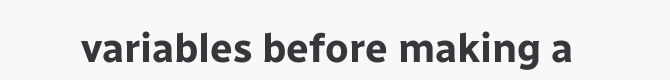variables before making a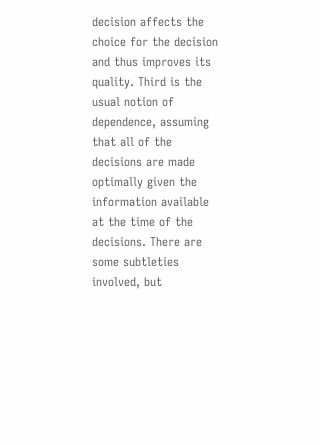decision affects the choice for the decision and thus improves its quality. Third is the usual notion of dependence, assuming that all of the decisions are made optimally given the information available at the time of the decisions. There are some subtleties involved, but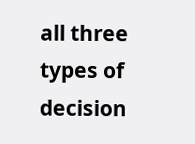all three types of decision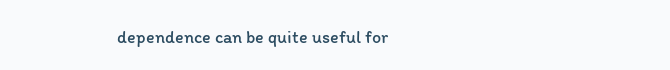dependence can be quite useful for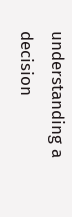understanding a decision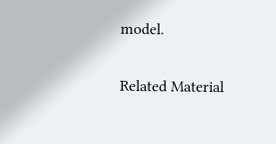model.

Related Material